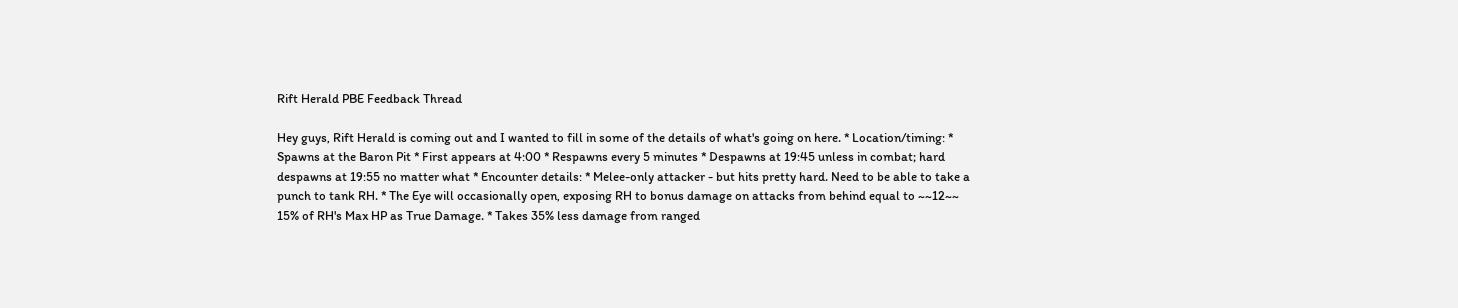Rift Herald PBE Feedback Thread

Hey guys, Rift Herald is coming out and I wanted to fill in some of the details of what's going on here. * Location/timing: * Spawns at the Baron Pit * First appears at 4:00 * Respawns every 5 minutes * Despawns at 19:45 unless in combat; hard despawns at 19:55 no matter what * Encounter details: * Melee-only attacker - but hits pretty hard. Need to be able to take a punch to tank RH. * The Eye will occasionally open, exposing RH to bonus damage on attacks from behind equal to ~~12~~ 15% of RH's Max HP as True Damage. * Takes 35% less damage from ranged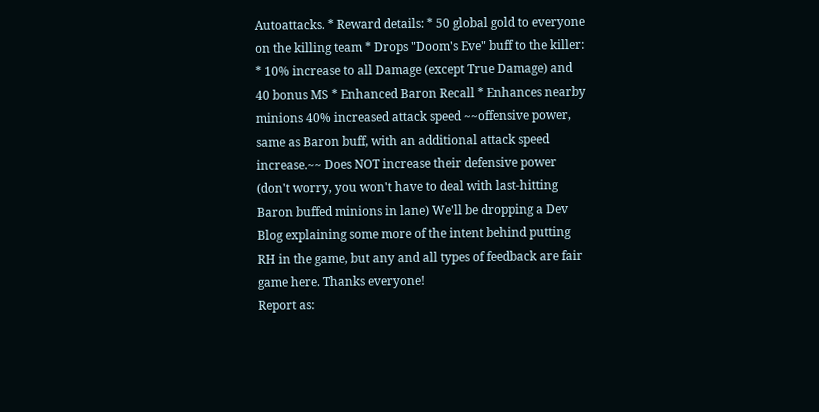Autoattacks. * Reward details: * 50 global gold to everyone on the killing team * Drops "Doom's Eve" buff to the killer: * 10% increase to all Damage (except True Damage) and 40 bonus MS * Enhanced Baron Recall * Enhances nearby minions 40% increased attack speed ~~offensive power, same as Baron buff, with an additional attack speed increase.~~ Does NOT increase their defensive power (don't worry, you won't have to deal with last-hitting Baron buffed minions in lane) We'll be dropping a Dev Blog explaining some more of the intent behind putting RH in the game, but any and all types of feedback are fair game here. Thanks everyone!
Report as: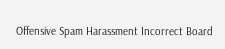Offensive Spam Harassment Incorrect Board